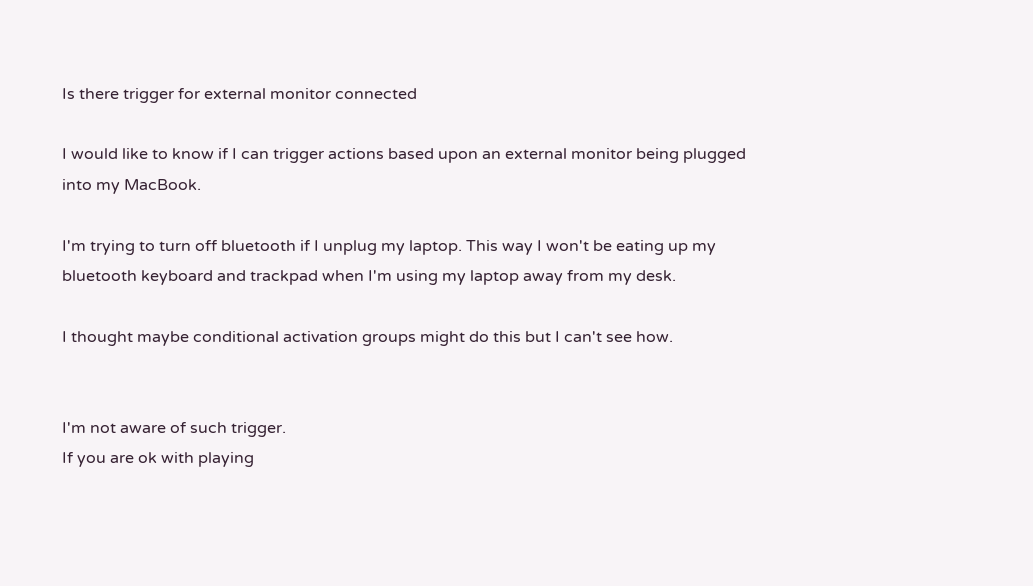Is there trigger for external monitor connected

I would like to know if I can trigger actions based upon an external monitor being plugged into my MacBook.

I'm trying to turn off bluetooth if I unplug my laptop. This way I won't be eating up my bluetooth keyboard and trackpad when I'm using my laptop away from my desk.

I thought maybe conditional activation groups might do this but I can't see how.


I'm not aware of such trigger.
If you are ok with playing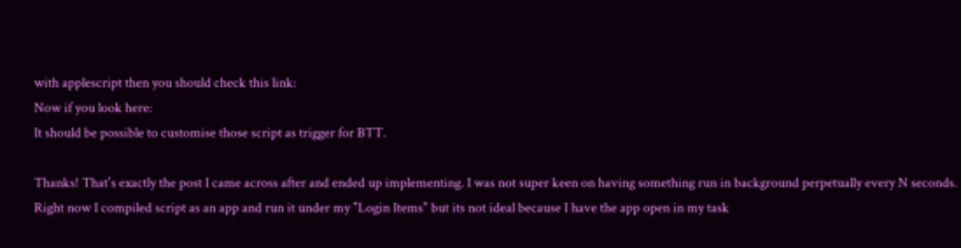with applescript then you should check this link:
Now if you look here:
It should be possible to customise those script as trigger for BTT.

Thanks! That's exactly the post I came across after and ended up implementing. I was not super keen on having something run in background perpetually every N seconds. Right now I compiled script as an app and run it under my "Login Items" but its not ideal because I have the app open in my task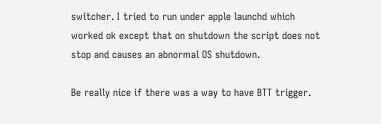switcher. I tried to run under apple launchd which worked ok except that on shutdown the script does not stop and causes an abnormal OS shutdown.

Be really nice if there was a way to have BTT trigger.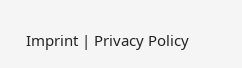Imprint | Privacy Policy